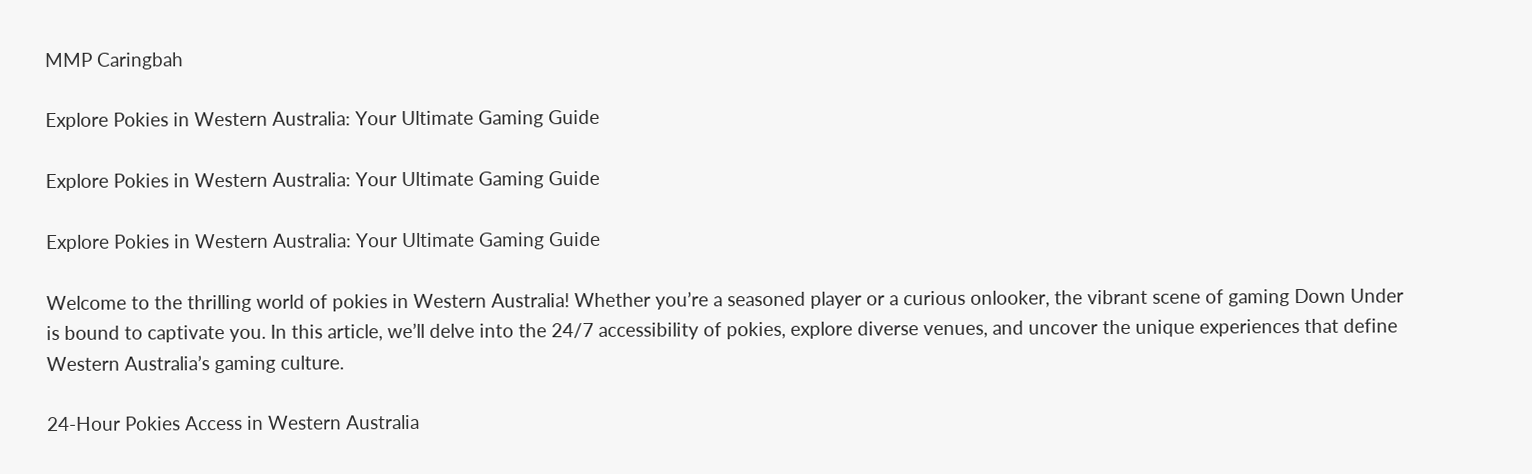MMP Caringbah

Explore Pokies in Western Australia: Your Ultimate Gaming Guide

Explore Pokies in Western Australia: Your Ultimate Gaming Guide

Explore Pokies in Western Australia: Your Ultimate Gaming Guide

Welcome to the thrilling world of pokies in Western Australia! Whether you’re a seasoned player or a curious onlooker, the vibrant scene of gaming Down Under is bound to captivate you. In this article, we’ll delve into the 24/7 accessibility of pokies, explore diverse venues, and uncover the unique experiences that define Western Australia’s gaming culture.

24-Hour Pokies Access in Western Australia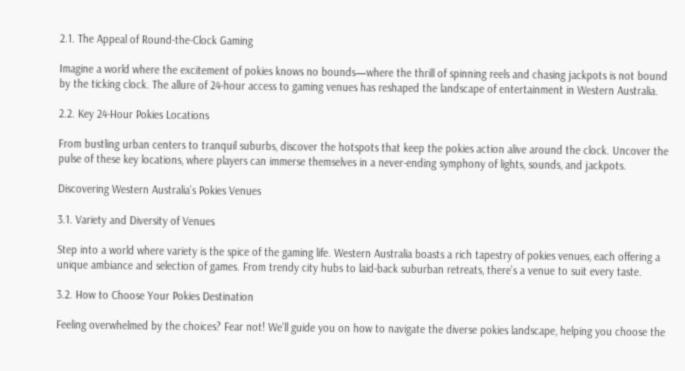2.1. The Appeal of Round-the-Clock Gaming

Imagine a world where the excitement of pokies knows no bounds—where the thrill of spinning reels and chasing jackpots is not bound by the ticking clock. The allure of 24-hour access to gaming venues has reshaped the landscape of entertainment in Western Australia.

2.2. Key 24-Hour Pokies Locations

From bustling urban centers to tranquil suburbs, discover the hotspots that keep the pokies action alive around the clock. Uncover the pulse of these key locations, where players can immerse themselves in a never-ending symphony of lights, sounds, and jackpots.

Discovering Western Australia’s Pokies Venues

3.1. Variety and Diversity of Venues

Step into a world where variety is the spice of the gaming life. Western Australia boasts a rich tapestry of pokies venues, each offering a unique ambiance and selection of games. From trendy city hubs to laid-back suburban retreats, there’s a venue to suit every taste.

3.2. How to Choose Your Pokies Destination

Feeling overwhelmed by the choices? Fear not! We’ll guide you on how to navigate the diverse pokies landscape, helping you choose the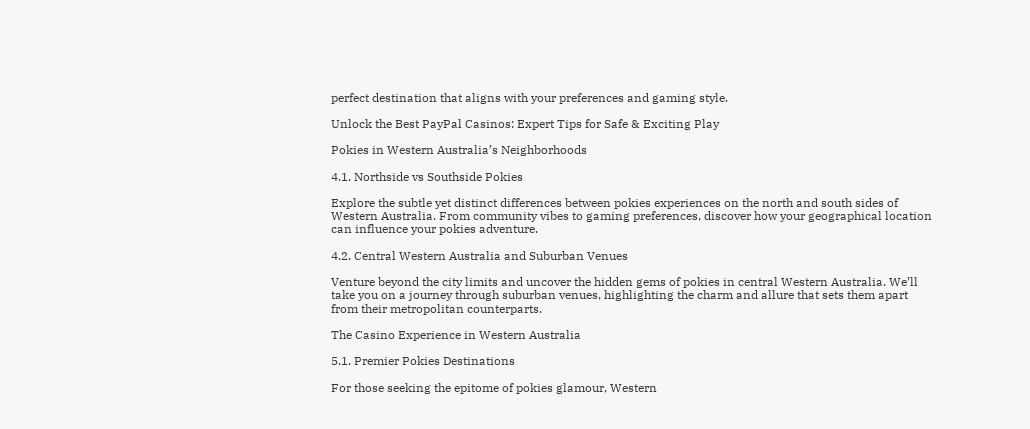perfect destination that aligns with your preferences and gaming style.

Unlock the Best PayPal Casinos: Expert Tips for Safe & Exciting Play

Pokies in Western Australia’s Neighborhoods

4.1. Northside vs Southside Pokies

Explore the subtle yet distinct differences between pokies experiences on the north and south sides of Western Australia. From community vibes to gaming preferences, discover how your geographical location can influence your pokies adventure.

4.2. Central Western Australia and Suburban Venues

Venture beyond the city limits and uncover the hidden gems of pokies in central Western Australia. We’ll take you on a journey through suburban venues, highlighting the charm and allure that sets them apart from their metropolitan counterparts.

The Casino Experience in Western Australia

5.1. Premier Pokies Destinations

For those seeking the epitome of pokies glamour, Western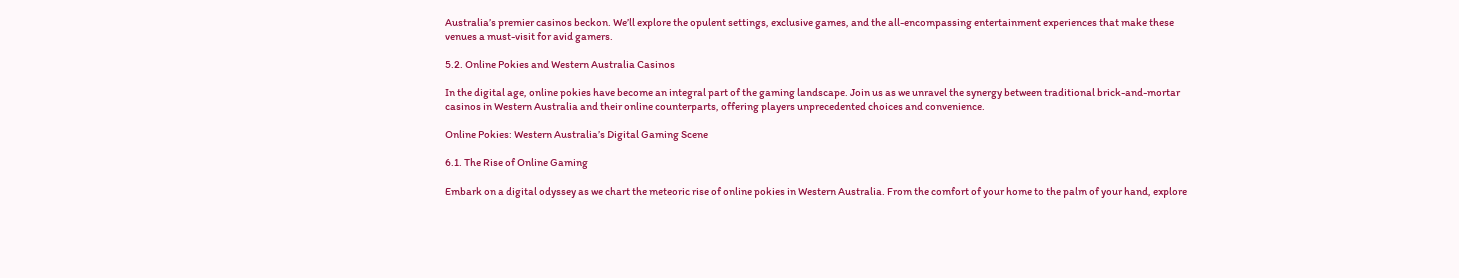Australia’s premier casinos beckon. We’ll explore the opulent settings, exclusive games, and the all-encompassing entertainment experiences that make these venues a must-visit for avid gamers.

5.2. Online Pokies and Western Australia Casinos

In the digital age, online pokies have become an integral part of the gaming landscape. Join us as we unravel the synergy between traditional brick-and-mortar casinos in Western Australia and their online counterparts, offering players unprecedented choices and convenience.

Online Pokies: Western Australia’s Digital Gaming Scene

6.1. The Rise of Online Gaming

Embark on a digital odyssey as we chart the meteoric rise of online pokies in Western Australia. From the comfort of your home to the palm of your hand, explore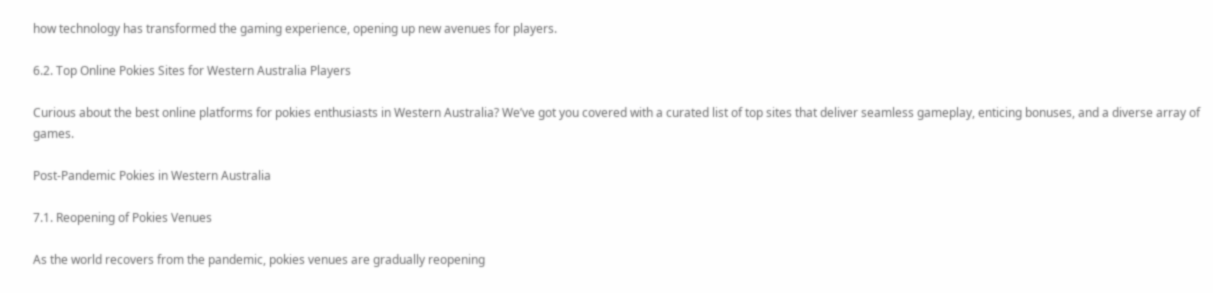how technology has transformed the gaming experience, opening up new avenues for players.

6.2. Top Online Pokies Sites for Western Australia Players

Curious about the best online platforms for pokies enthusiasts in Western Australia? We’ve got you covered with a curated list of top sites that deliver seamless gameplay, enticing bonuses, and a diverse array of games.

Post-Pandemic Pokies in Western Australia

7.1. Reopening of Pokies Venues

As the world recovers from the pandemic, pokies venues are gradually reopening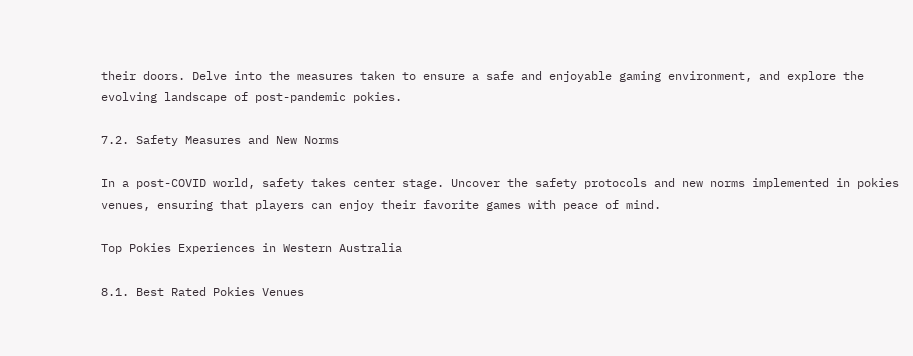their doors. Delve into the measures taken to ensure a safe and enjoyable gaming environment, and explore the evolving landscape of post-pandemic pokies.

7.2. Safety Measures and New Norms

In a post-COVID world, safety takes center stage. Uncover the safety protocols and new norms implemented in pokies venues, ensuring that players can enjoy their favorite games with peace of mind.

Top Pokies Experiences in Western Australia

8.1. Best Rated Pokies Venues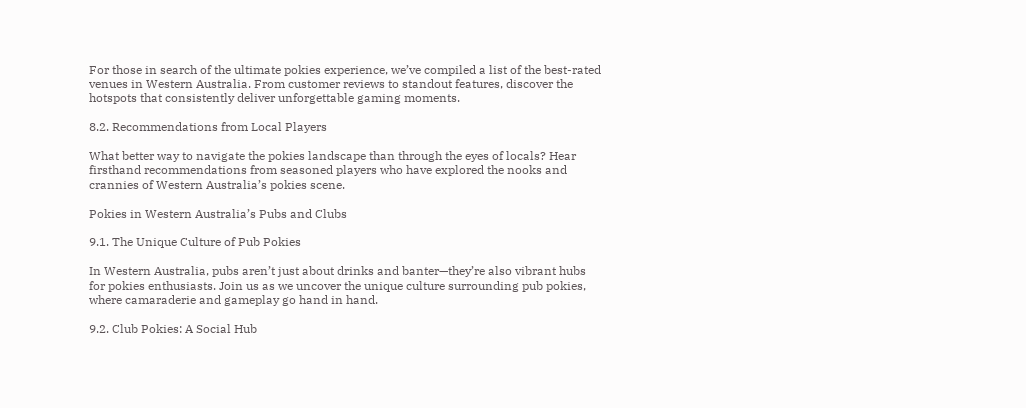For those in search of the ultimate pokies experience, we’ve compiled a list of the best-rated venues in Western Australia. From customer reviews to standout features, discover the hotspots that consistently deliver unforgettable gaming moments.

8.2. Recommendations from Local Players

What better way to navigate the pokies landscape than through the eyes of locals? Hear firsthand recommendations from seasoned players who have explored the nooks and crannies of Western Australia’s pokies scene.

Pokies in Western Australia’s Pubs and Clubs

9.1. The Unique Culture of Pub Pokies

In Western Australia, pubs aren’t just about drinks and banter—they’re also vibrant hubs for pokies enthusiasts. Join us as we uncover the unique culture surrounding pub pokies, where camaraderie and gameplay go hand in hand.

9.2. Club Pokies: A Social Hub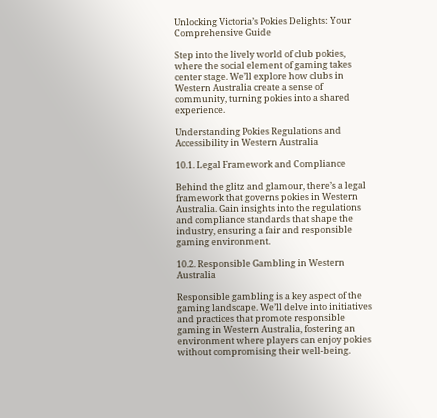Unlocking Victoria’s Pokies Delights: Your Comprehensive Guide

Step into the lively world of club pokies, where the social element of gaming takes center stage. We’ll explore how clubs in Western Australia create a sense of community, turning pokies into a shared experience.

Understanding Pokies Regulations and Accessibility in Western Australia

10.1. Legal Framework and Compliance

Behind the glitz and glamour, there’s a legal framework that governs pokies in Western Australia. Gain insights into the regulations and compliance standards that shape the industry, ensuring a fair and responsible gaming environment.

10.2. Responsible Gambling in Western Australia

Responsible gambling is a key aspect of the gaming landscape. We’ll delve into initiatives and practices that promote responsible gaming in Western Australia, fostering an environment where players can enjoy pokies without compromising their well-being.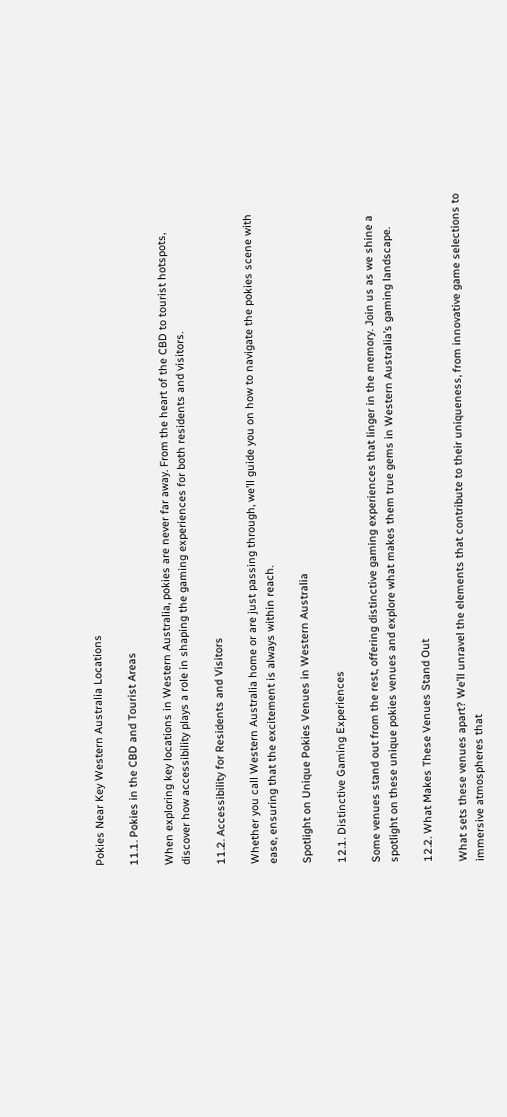Pokies Near Key Western Australia Locations

11.1. Pokies in the CBD and Tourist Areas

When exploring key locations in Western Australia, pokies are never far away. From the heart of the CBD to tourist hotspots, discover how accessibility plays a role in shaping the gaming experiences for both residents and visitors.

11.2. Accessibility for Residents and Visitors

Whether you call Western Australia home or are just passing through, we’ll guide you on how to navigate the pokies scene with ease, ensuring that the excitement is always within reach.

Spotlight on Unique Pokies Venues in Western Australia

12.1. Distinctive Gaming Experiences

Some venues stand out from the rest, offering distinctive gaming experiences that linger in the memory. Join us as we shine a spotlight on these unique pokies venues and explore what makes them true gems in Western Australia’s gaming landscape.

12.2. What Makes These Venues Stand Out

What sets these venues apart? We’ll unravel the elements that contribute to their uniqueness, from innovative game selections to immersive atmospheres that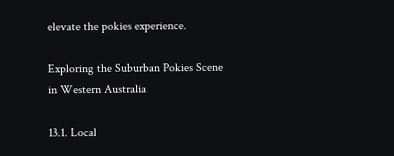elevate the pokies experience.

Exploring the Suburban Pokies Scene in Western Australia

13.1. Local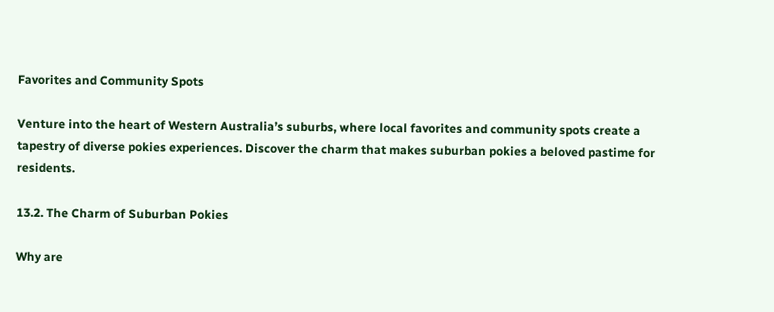Favorites and Community Spots

Venture into the heart of Western Australia’s suburbs, where local favorites and community spots create a tapestry of diverse pokies experiences. Discover the charm that makes suburban pokies a beloved pastime for residents.

13.2. The Charm of Suburban Pokies

Why are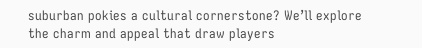suburban pokies a cultural cornerstone? We’ll explore the charm and appeal that draw players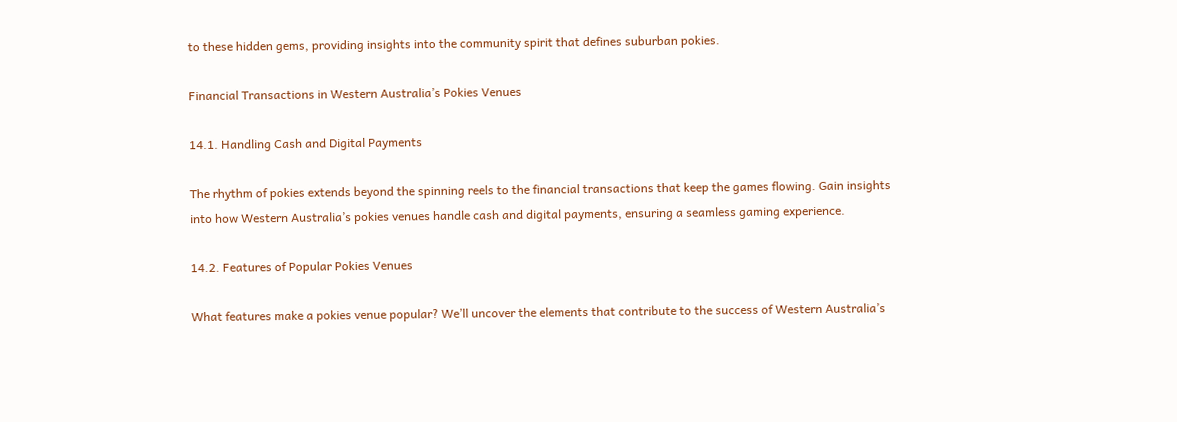to these hidden gems, providing insights into the community spirit that defines suburban pokies.

Financial Transactions in Western Australia’s Pokies Venues

14.1. Handling Cash and Digital Payments

The rhythm of pokies extends beyond the spinning reels to the financial transactions that keep the games flowing. Gain insights into how Western Australia’s pokies venues handle cash and digital payments, ensuring a seamless gaming experience.

14.2. Features of Popular Pokies Venues

What features make a pokies venue popular? We’ll uncover the elements that contribute to the success of Western Australia’s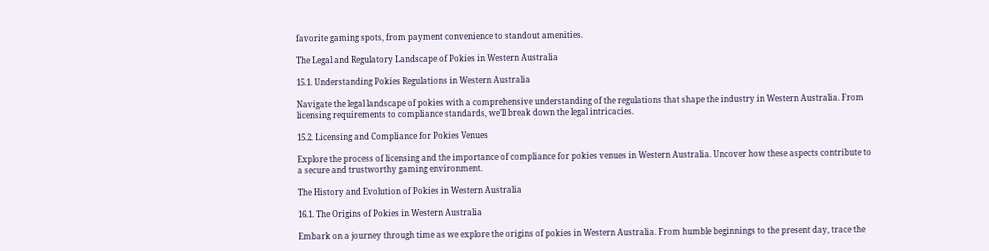favorite gaming spots, from payment convenience to standout amenities.

The Legal and Regulatory Landscape of Pokies in Western Australia

15.1. Understanding Pokies Regulations in Western Australia

Navigate the legal landscape of pokies with a comprehensive understanding of the regulations that shape the industry in Western Australia. From licensing requirements to compliance standards, we’ll break down the legal intricacies.

15.2. Licensing and Compliance for Pokies Venues

Explore the process of licensing and the importance of compliance for pokies venues in Western Australia. Uncover how these aspects contribute to a secure and trustworthy gaming environment.

The History and Evolution of Pokies in Western Australia

16.1. The Origins of Pokies in Western Australia

Embark on a journey through time as we explore the origins of pokies in Western Australia. From humble beginnings to the present day, trace the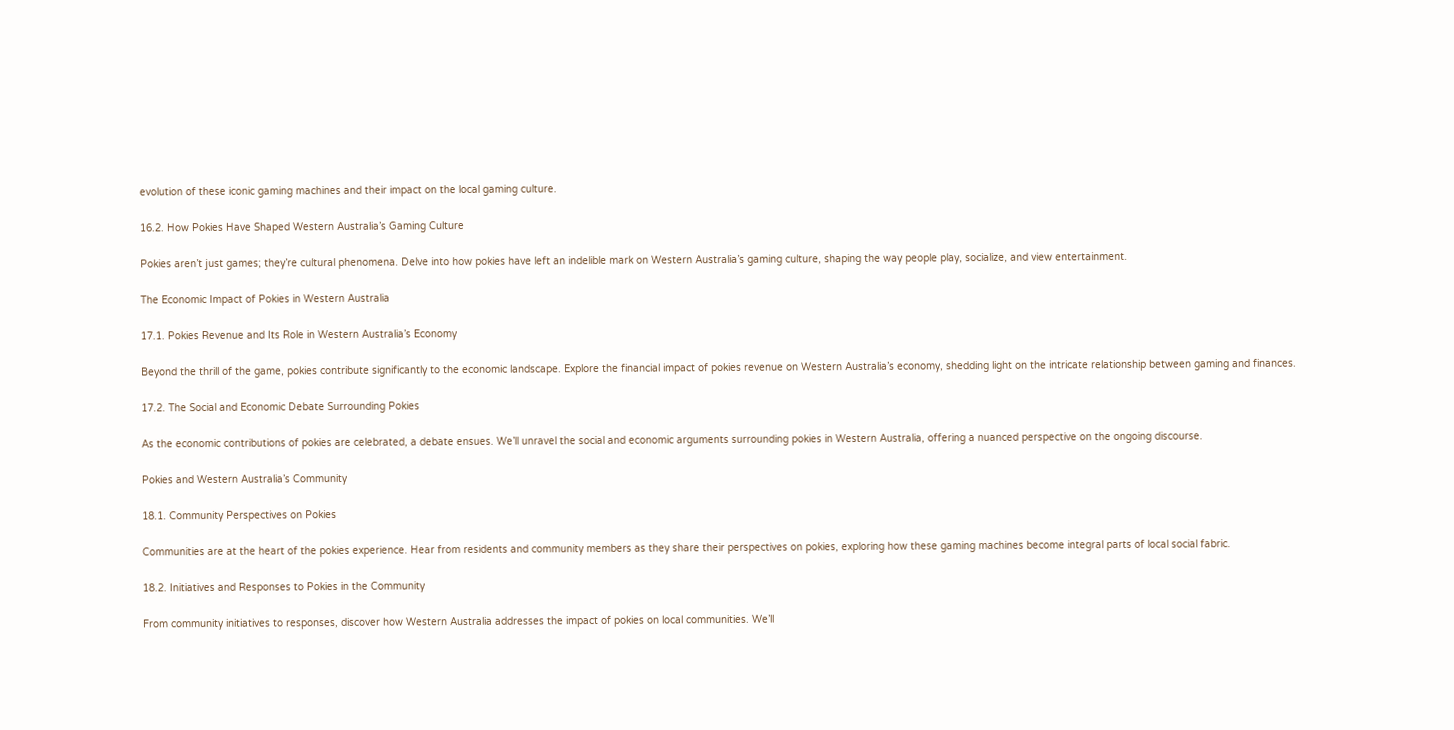evolution of these iconic gaming machines and their impact on the local gaming culture.

16.2. How Pokies Have Shaped Western Australia’s Gaming Culture

Pokies aren’t just games; they’re cultural phenomena. Delve into how pokies have left an indelible mark on Western Australia’s gaming culture, shaping the way people play, socialize, and view entertainment.

The Economic Impact of Pokies in Western Australia

17.1. Pokies Revenue and Its Role in Western Australia’s Economy

Beyond the thrill of the game, pokies contribute significantly to the economic landscape. Explore the financial impact of pokies revenue on Western Australia’s economy, shedding light on the intricate relationship between gaming and finances.

17.2. The Social and Economic Debate Surrounding Pokies

As the economic contributions of pokies are celebrated, a debate ensues. We’ll unravel the social and economic arguments surrounding pokies in Western Australia, offering a nuanced perspective on the ongoing discourse.

Pokies and Western Australia’s Community

18.1. Community Perspectives on Pokies

Communities are at the heart of the pokies experience. Hear from residents and community members as they share their perspectives on pokies, exploring how these gaming machines become integral parts of local social fabric.

18.2. Initiatives and Responses to Pokies in the Community

From community initiatives to responses, discover how Western Australia addresses the impact of pokies on local communities. We’ll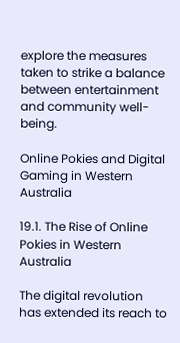explore the measures taken to strike a balance between entertainment and community well-being.

Online Pokies and Digital Gaming in Western Australia

19.1. The Rise of Online Pokies in Western Australia

The digital revolution has extended its reach to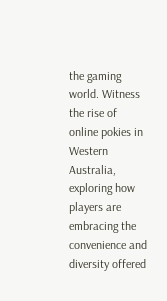the gaming world. Witness the rise of online pokies in Western Australia, exploring how players are embracing the convenience and diversity offered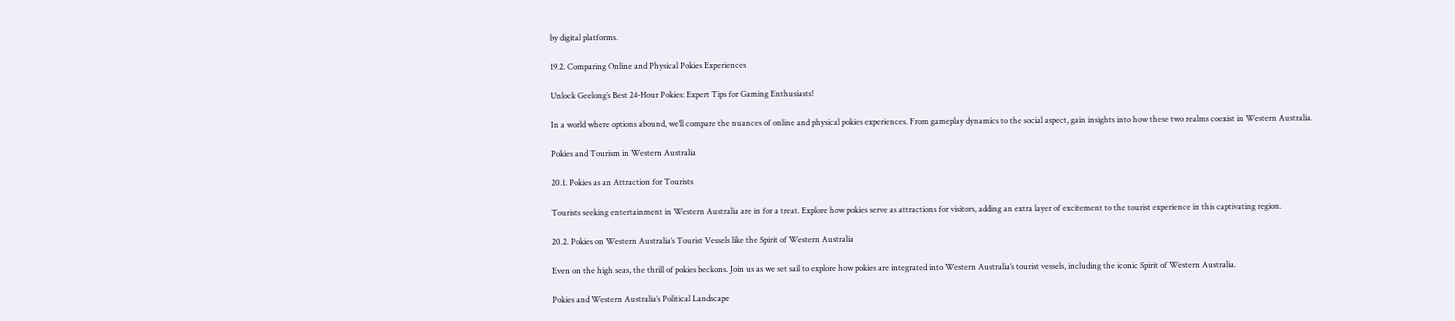by digital platforms.

19.2. Comparing Online and Physical Pokies Experiences

Unlock Geelong’s Best 24-Hour Pokies: Expert Tips for Gaming Enthusiasts!

In a world where options abound, we’ll compare the nuances of online and physical pokies experiences. From gameplay dynamics to the social aspect, gain insights into how these two realms coexist in Western Australia.

Pokies and Tourism in Western Australia

20.1. Pokies as an Attraction for Tourists

Tourists seeking entertainment in Western Australia are in for a treat. Explore how pokies serve as attractions for visitors, adding an extra layer of excitement to the tourist experience in this captivating region.

20.2. Pokies on Western Australia’s Tourist Vessels like the Spirit of Western Australia

Even on the high seas, the thrill of pokies beckons. Join us as we set sail to explore how pokies are integrated into Western Australia’s tourist vessels, including the iconic Spirit of Western Australia.

Pokies and Western Australia’s Political Landscape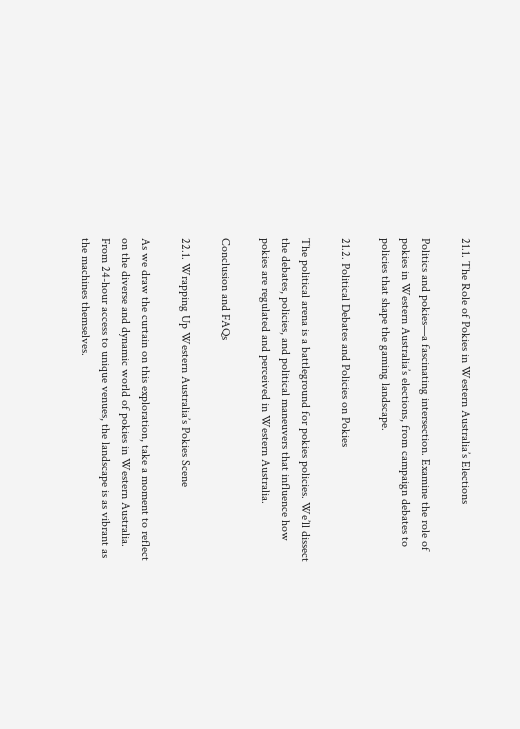21.1. The Role of Pokies in Western Australia’s Elections

Politics and pokies—a fascinating intersection. Examine the role of pokies in Western Australia’s elections, from campaign debates to policies that shape the gaming landscape.

21.2. Political Debates and Policies on Pokies

The political arena is a battleground for pokies policies. We’ll dissect the debates, policies, and political maneuvers that influence how pokies are regulated and perceived in Western Australia.

Conclusion and FAQs

22.1. Wrapping Up Western Australia’s Pokies Scene

As we draw the curtain on this exploration, take a moment to reflect on the diverse and dynamic world of pokies in Western Australia. From 24-hour access to unique venues, the landscape is as vibrant as the machines themselves.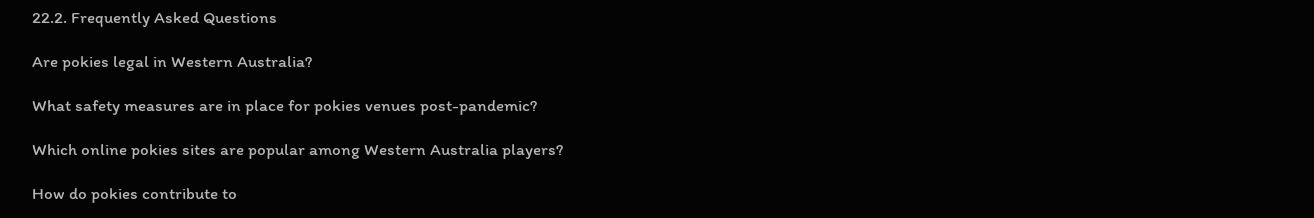22.2. Frequently Asked Questions

Are pokies legal in Western Australia?

What safety measures are in place for pokies venues post-pandemic?

Which online pokies sites are popular among Western Australia players?

How do pokies contribute to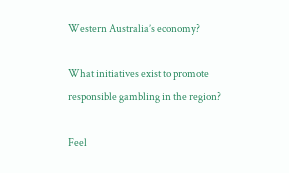Western Australia’s economy?

What initiatives exist to promote responsible gambling in the region?

Feel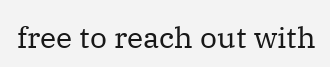free to reach out with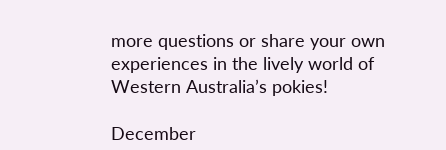more questions or share your own experiences in the lively world of Western Australia’s pokies!

December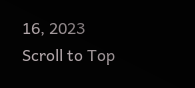16, 2023
Scroll to Top